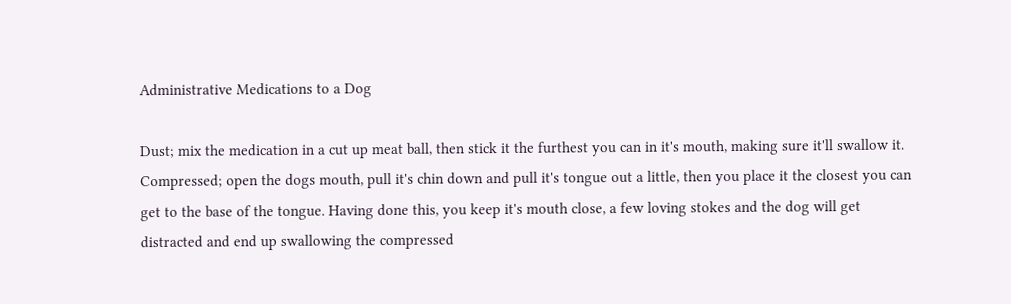Administrative Medications to a Dog

Dust; mix the medication in a cut up meat ball, then stick it the furthest you can in it's mouth, making sure it'll swallow it.
Compressed; open the dogs mouth, pull it's chin down and pull it's tongue out a little, then you place it the closest you can get to the base of the tongue. Having done this, you keep it's mouth close, a few loving stokes and the dog will get distracted and end up swallowing the compressed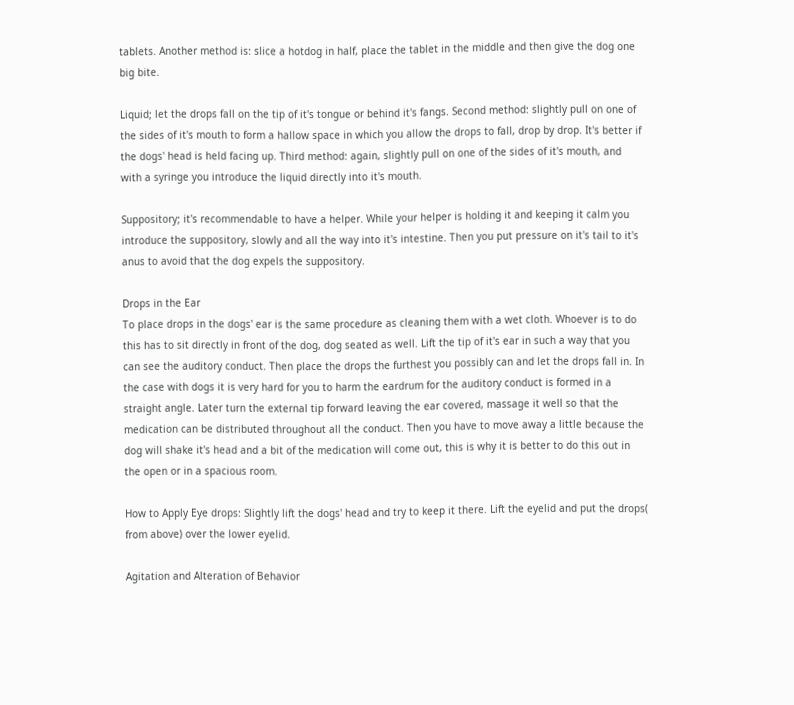tablets. Another method is: slice a hotdog in half, place the tablet in the middle and then give the dog one big bite.

Liquid; let the drops fall on the tip of it's tongue or behind it's fangs. Second method: slightly pull on one of the sides of it's mouth to form a hallow space in which you allow the drops to fall, drop by drop. It's better if the dogs' head is held facing up. Third method: again, slightly pull on one of the sides of it's mouth, and with a syringe you introduce the liquid directly into it's mouth.

Suppository; it's recommendable to have a helper. While your helper is holding it and keeping it calm you introduce the suppository, slowly and all the way into it's intestine. Then you put pressure on it's tail to it's anus to avoid that the dog expels the suppository.

Drops in the Ear
To place drops in the dogs' ear is the same procedure as cleaning them with a wet cloth. Whoever is to do this has to sit directly in front of the dog, dog seated as well. Lift the tip of it's ear in such a way that you can see the auditory conduct. Then place the drops the furthest you possibly can and let the drops fall in. In the case with dogs it is very hard for you to harm the eardrum for the auditory conduct is formed in a straight angle. Later turn the external tip forward leaving the ear covered, massage it well so that the medication can be distributed throughout all the conduct. Then you have to move away a little because the dog will shake it's head and a bit of the medication will come out, this is why it is better to do this out in the open or in a spacious room.

How to Apply Eye drops: Slightly lift the dogs' head and try to keep it there. Lift the eyelid and put the drops( from above) over the lower eyelid.

Agitation and Alteration of Behavior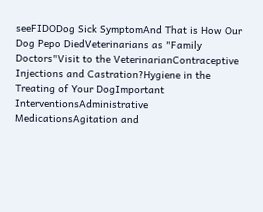seeFIDODog Sick SymptomAnd That is How Our Dog Pepo DiedVeterinarians as "Family Doctors"Visit to the VeterinarianContraceptive Injections and Castration?Hygiene in the Treating of Your DogImportant InterventionsAdministrative MedicationsAgitation and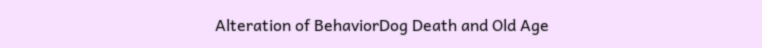Alteration of BehaviorDog Death and Old Age